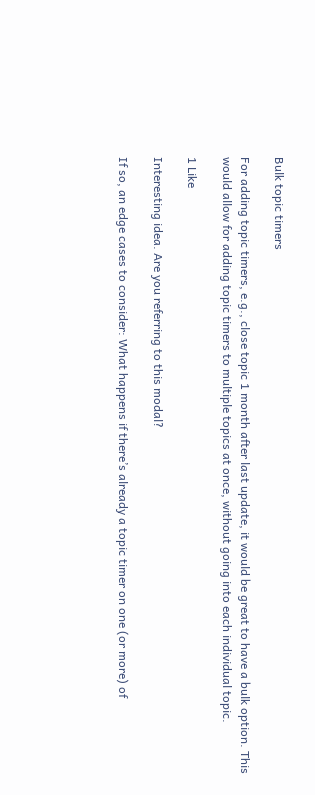Bulk topic timers

For adding topic timers, e.g., close topic 1 month after last update, it would be great to have a bulk option. This would allow for adding topic timers to multiple topics at once, without going into each individual topic.

1 Like

Interesting idea. Are you referring to this modal?

If so, an edge cases to consider: What happens if there’s already a topic timer on one (or more) of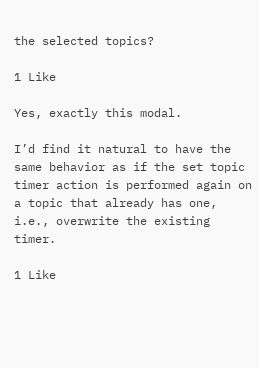the selected topics?

1 Like

Yes, exactly this modal.

I’d find it natural to have the same behavior as if the set topic timer action is performed again on a topic that already has one, i.e., overwrite the existing timer.

1 Like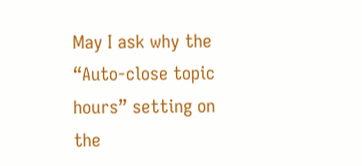May I ask why the “Auto-close topic hours” setting on the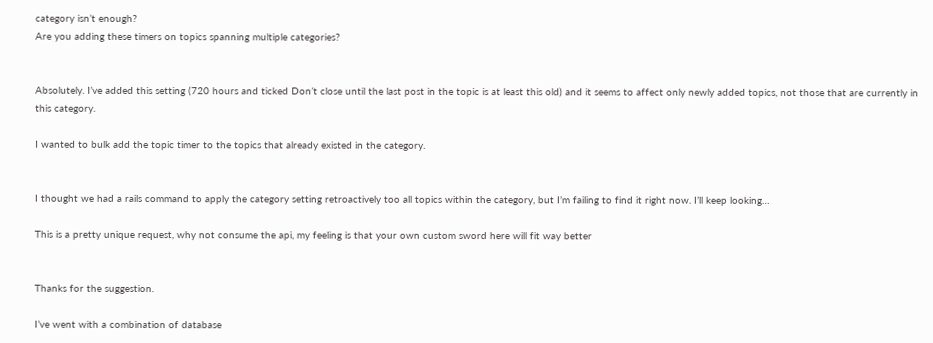category isn’t enough?
Are you adding these timers on topics spanning multiple categories?


Absolutely. I’ve added this setting (720 hours and ticked Don’t close until the last post in the topic is at least this old) and it seems to affect only newly added topics, not those that are currently in this category.

I wanted to bulk add the topic timer to the topics that already existed in the category.


I thought we had a rails command to apply the category setting retroactively too all topics within the category, but I’m failing to find it right now. I’ll keep looking…

This is a pretty unique request, why not consume the api, my feeling is that your own custom sword here will fit way better


Thanks for the suggestion.

I’ve went with a combination of database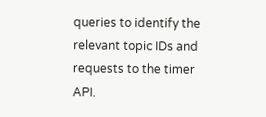queries to identify the relevant topic IDs and requests to the timer API.